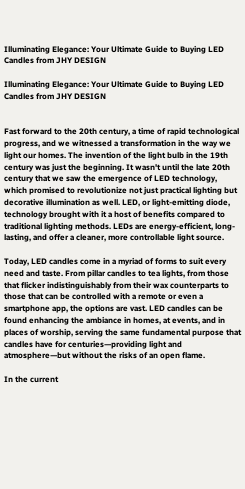Illuminating Elegance: Your Ultimate Guide to Buying LED Candles from JHY DESIGN

Illuminating Elegance: Your Ultimate Guide to Buying LED Candles from JHY DESIGN


Fast forward to the 20th century, a time of rapid technological progress, and we witnessed a transformation in the way we light our homes. The invention of the light bulb in the 19th century was just the beginning. It wasn't until the late 20th century that we saw the emergence of LED technology, which promised to revolutionize not just practical lighting but decorative illumination as well. LED, or light-emitting diode, technology brought with it a host of benefits compared to traditional lighting methods. LEDs are energy-efficient, long-lasting, and offer a cleaner, more controllable light source.

Today, LED candles come in a myriad of forms to suit every need and taste. From pillar candles to tea lights, from those that flicker indistinguishably from their wax counterparts to those that can be controlled with a remote or even a smartphone app, the options are vast. LED candles can be found enhancing the ambiance in homes, at events, and in places of worship, serving the same fundamental purpose that candles have for centuries—providing light and atmosphere—but without the risks of an open flame.

In the current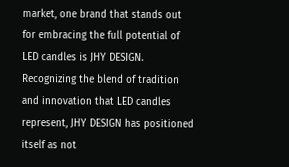market, one brand that stands out for embracing the full potential of LED candles is JHY DESIGN. Recognizing the blend of tradition and innovation that LED candles represent, JHY DESIGN has positioned itself as not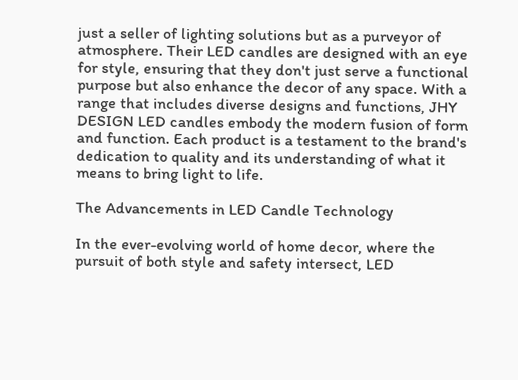just a seller of lighting solutions but as a purveyor of atmosphere. Their LED candles are designed with an eye for style, ensuring that they don't just serve a functional purpose but also enhance the decor of any space. With a range that includes diverse designs and functions, JHY DESIGN LED candles embody the modern fusion of form and function. Each product is a testament to the brand's dedication to quality and its understanding of what it means to bring light to life.

The Advancements in LED Candle Technology

In the ever-evolving world of home decor, where the pursuit of both style and safety intersect, LED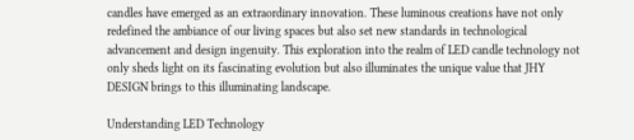candles have emerged as an extraordinary innovation. These luminous creations have not only redefined the ambiance of our living spaces but also set new standards in technological advancement and design ingenuity. This exploration into the realm of LED candle technology not only sheds light on its fascinating evolution but also illuminates the unique value that JHY DESIGN brings to this illuminating landscape.

Understanding LED Technology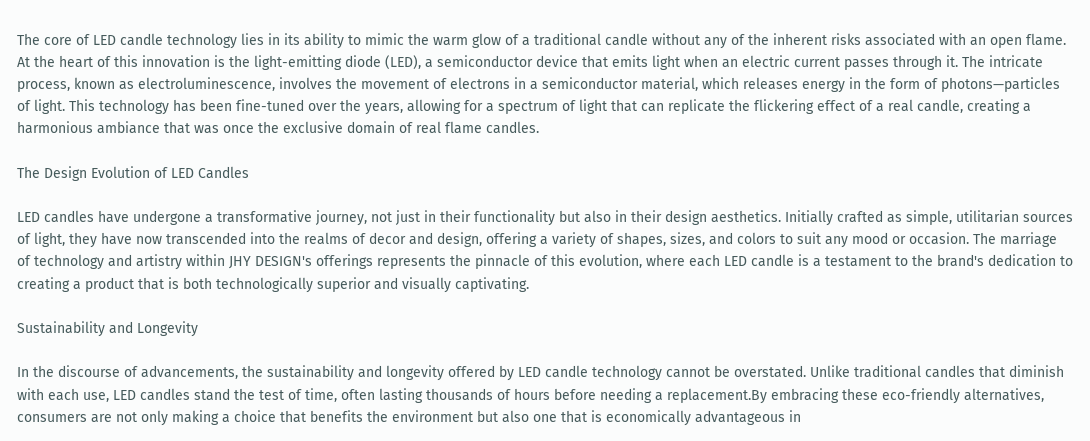The core of LED candle technology lies in its ability to mimic the warm glow of a traditional candle without any of the inherent risks associated with an open flame. At the heart of this innovation is the light-emitting diode (LED), a semiconductor device that emits light when an electric current passes through it. The intricate process, known as electroluminescence, involves the movement of electrons in a semiconductor material, which releases energy in the form of photons—particles of light. This technology has been fine-tuned over the years, allowing for a spectrum of light that can replicate the flickering effect of a real candle, creating a harmonious ambiance that was once the exclusive domain of real flame candles.

The Design Evolution of LED Candles

LED candles have undergone a transformative journey, not just in their functionality but also in their design aesthetics. Initially crafted as simple, utilitarian sources of light, they have now transcended into the realms of decor and design, offering a variety of shapes, sizes, and colors to suit any mood or occasion. The marriage of technology and artistry within JHY DESIGN's offerings represents the pinnacle of this evolution, where each LED candle is a testament to the brand's dedication to creating a product that is both technologically superior and visually captivating.

Sustainability and Longevity

In the discourse of advancements, the sustainability and longevity offered by LED candle technology cannot be overstated. Unlike traditional candles that diminish with each use, LED candles stand the test of time, often lasting thousands of hours before needing a replacement.By embracing these eco-friendly alternatives, consumers are not only making a choice that benefits the environment but also one that is economically advantageous in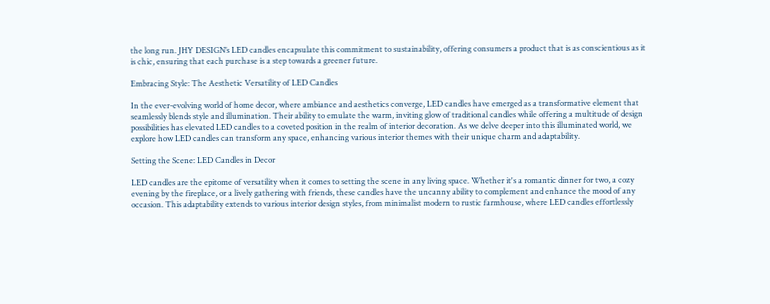the long run. JHY DESIGN’s LED candles encapsulate this commitment to sustainability, offering consumers a product that is as conscientious as it is chic, ensuring that each purchase is a step towards a greener future.

Embracing Style: The Aesthetic Versatility of LED Candles

In the ever-evolving world of home decor, where ambiance and aesthetics converge, LED candles have emerged as a transformative element that seamlessly blends style and illumination. Their ability to emulate the warm, inviting glow of traditional candles while offering a multitude of design possibilities has elevated LED candles to a coveted position in the realm of interior decoration. As we delve deeper into this illuminated world, we explore how LED candles can transform any space, enhancing various interior themes with their unique charm and adaptability.

Setting the Scene: LED Candles in Decor

LED candles are the epitome of versatility when it comes to setting the scene in any living space. Whether it's a romantic dinner for two, a cozy evening by the fireplace, or a lively gathering with friends, these candles have the uncanny ability to complement and enhance the mood of any occasion. This adaptability extends to various interior design styles, from minimalist modern to rustic farmhouse, where LED candles effortlessly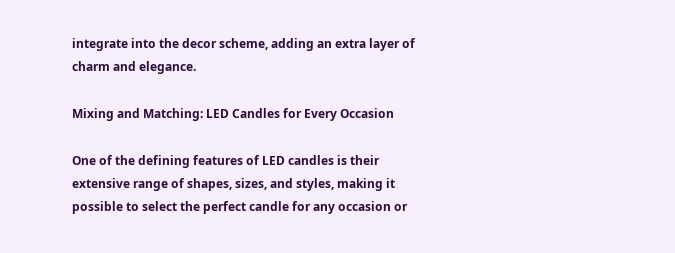integrate into the decor scheme, adding an extra layer of charm and elegance.

Mixing and Matching: LED Candles for Every Occasion

One of the defining features of LED candles is their extensive range of shapes, sizes, and styles, making it possible to select the perfect candle for any occasion or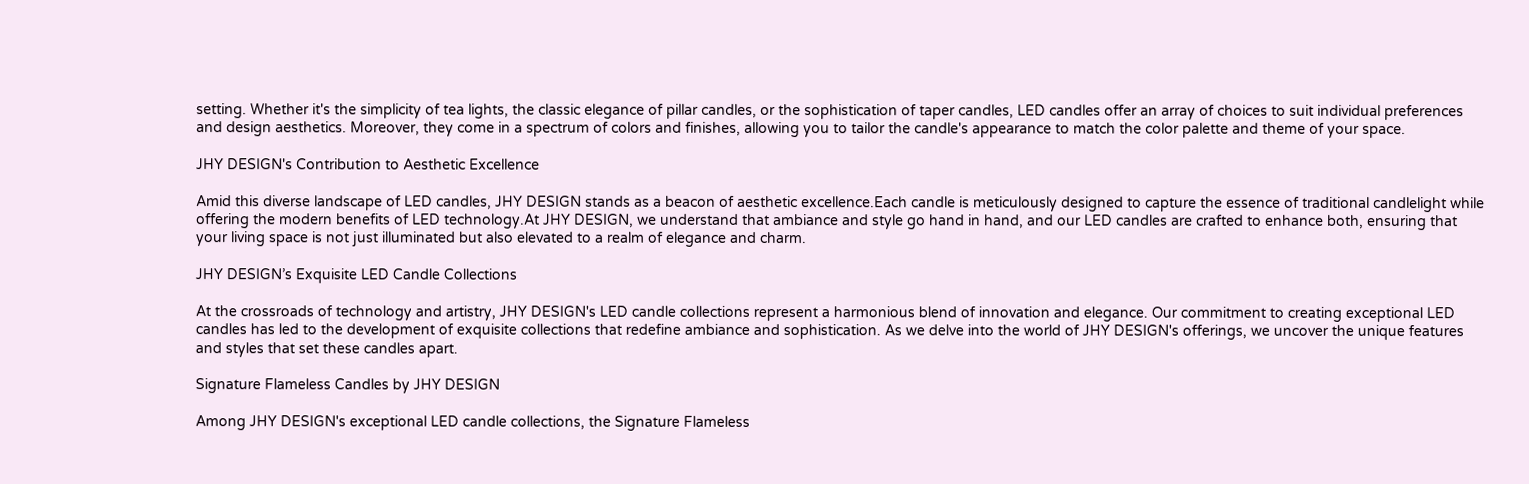setting. Whether it's the simplicity of tea lights, the classic elegance of pillar candles, or the sophistication of taper candles, LED candles offer an array of choices to suit individual preferences and design aesthetics. Moreover, they come in a spectrum of colors and finishes, allowing you to tailor the candle's appearance to match the color palette and theme of your space.

JHY DESIGN's Contribution to Aesthetic Excellence

Amid this diverse landscape of LED candles, JHY DESIGN stands as a beacon of aesthetic excellence.Each candle is meticulously designed to capture the essence of traditional candlelight while offering the modern benefits of LED technology.At JHY DESIGN, we understand that ambiance and style go hand in hand, and our LED candles are crafted to enhance both, ensuring that your living space is not just illuminated but also elevated to a realm of elegance and charm.

JHY DESIGN’s Exquisite LED Candle Collections

At the crossroads of technology and artistry, JHY DESIGN's LED candle collections represent a harmonious blend of innovation and elegance. Our commitment to creating exceptional LED candles has led to the development of exquisite collections that redefine ambiance and sophistication. As we delve into the world of JHY DESIGN's offerings, we uncover the unique features and styles that set these candles apart.

Signature Flameless Candles by JHY DESIGN

Among JHY DESIGN's exceptional LED candle collections, the Signature Flameless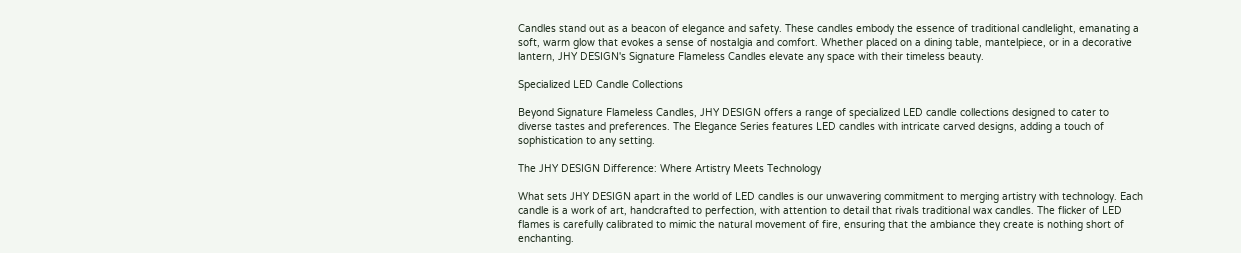Candles stand out as a beacon of elegance and safety. These candles embody the essence of traditional candlelight, emanating a soft, warm glow that evokes a sense of nostalgia and comfort. Whether placed on a dining table, mantelpiece, or in a decorative lantern, JHY DESIGN's Signature Flameless Candles elevate any space with their timeless beauty.

Specialized LED Candle Collections

Beyond Signature Flameless Candles, JHY DESIGN offers a range of specialized LED candle collections designed to cater to diverse tastes and preferences. The Elegance Series features LED candles with intricate carved designs, adding a touch of sophistication to any setting.

The JHY DESIGN Difference: Where Artistry Meets Technology

What sets JHY DESIGN apart in the world of LED candles is our unwavering commitment to merging artistry with technology. Each candle is a work of art, handcrafted to perfection, with attention to detail that rivals traditional wax candles. The flicker of LED flames is carefully calibrated to mimic the natural movement of fire, ensuring that the ambiance they create is nothing short of enchanting.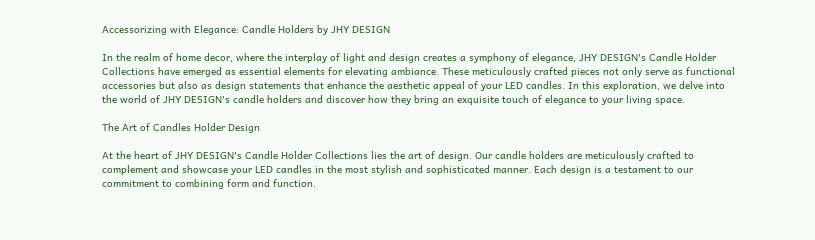Accessorizing with Elegance: Candle Holders by JHY DESIGN

In the realm of home decor, where the interplay of light and design creates a symphony of elegance, JHY DESIGN's Candle Holder Collections have emerged as essential elements for elevating ambiance. These meticulously crafted pieces not only serve as functional accessories but also as design statements that enhance the aesthetic appeal of your LED candles. In this exploration, we delve into the world of JHY DESIGN's candle holders and discover how they bring an exquisite touch of elegance to your living space.

The Art of Candles Holder Design

At the heart of JHY DESIGN's Candle Holder Collections lies the art of design. Our candle holders are meticulously crafted to complement and showcase your LED candles in the most stylish and sophisticated manner. Each design is a testament to our commitment to combining form and function.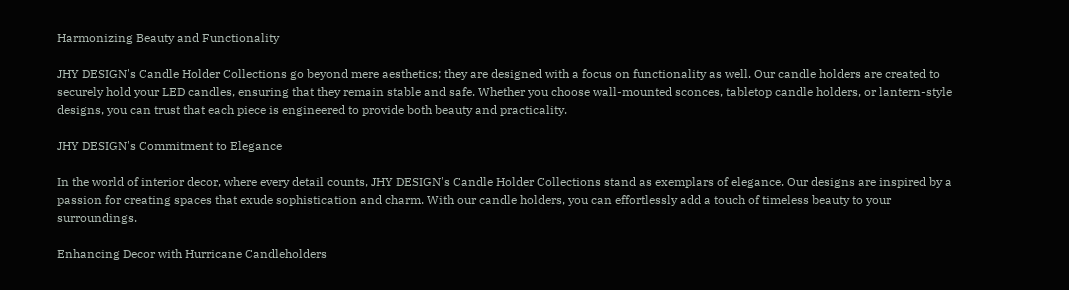Harmonizing Beauty and Functionality

JHY DESIGN's Candle Holder Collections go beyond mere aesthetics; they are designed with a focus on functionality as well. Our candle holders are created to securely hold your LED candles, ensuring that they remain stable and safe. Whether you choose wall-mounted sconces, tabletop candle holders, or lantern-style designs, you can trust that each piece is engineered to provide both beauty and practicality.

JHY DESIGN's Commitment to Elegance

In the world of interior decor, where every detail counts, JHY DESIGN's Candle Holder Collections stand as exemplars of elegance. Our designs are inspired by a passion for creating spaces that exude sophistication and charm. With our candle holders, you can effortlessly add a touch of timeless beauty to your surroundings.

Enhancing Decor with Hurricane Candleholders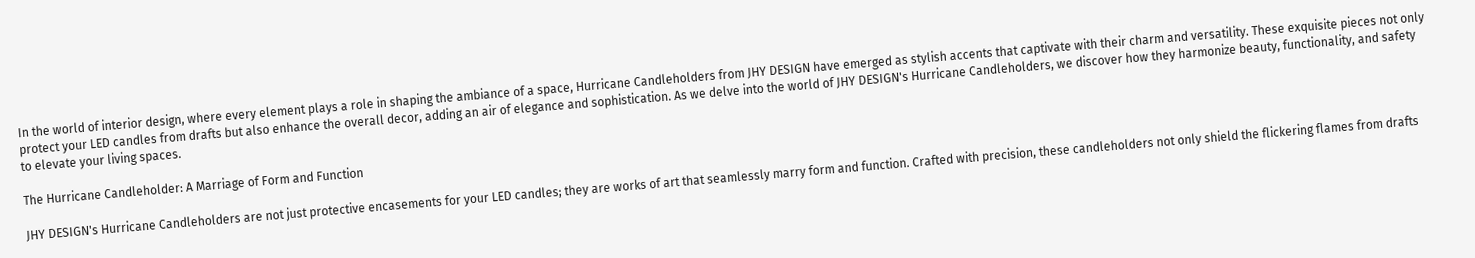In the world of interior design, where every element plays a role in shaping the ambiance of a space, Hurricane Candleholders from JHY DESIGN have emerged as stylish accents that captivate with their charm and versatility. These exquisite pieces not only protect your LED candles from drafts but also enhance the overall decor, adding an air of elegance and sophistication. As we delve into the world of JHY DESIGN's Hurricane Candleholders, we discover how they harmonize beauty, functionality, and safety to elevate your living spaces.

The Hurricane Candleholder: A Marriage of Form and Function

JHY DESIGN's Hurricane Candleholders are not just protective encasements for your LED candles; they are works of art that seamlessly marry form and function. Crafted with precision, these candleholders not only shield the flickering flames from drafts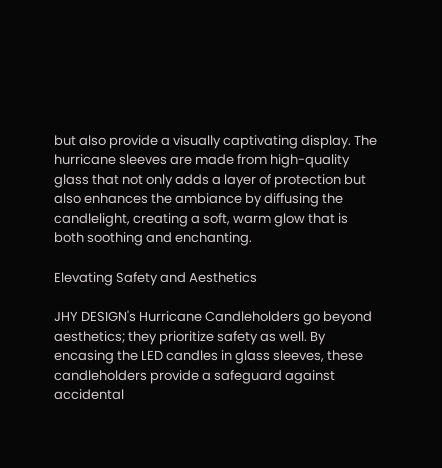but also provide a visually captivating display. The hurricane sleeves are made from high-quality glass that not only adds a layer of protection but also enhances the ambiance by diffusing the candlelight, creating a soft, warm glow that is both soothing and enchanting.

Elevating Safety and Aesthetics

JHY DESIGN's Hurricane Candleholders go beyond aesthetics; they prioritize safety as well. By encasing the LED candles in glass sleeves, these candleholders provide a safeguard against accidental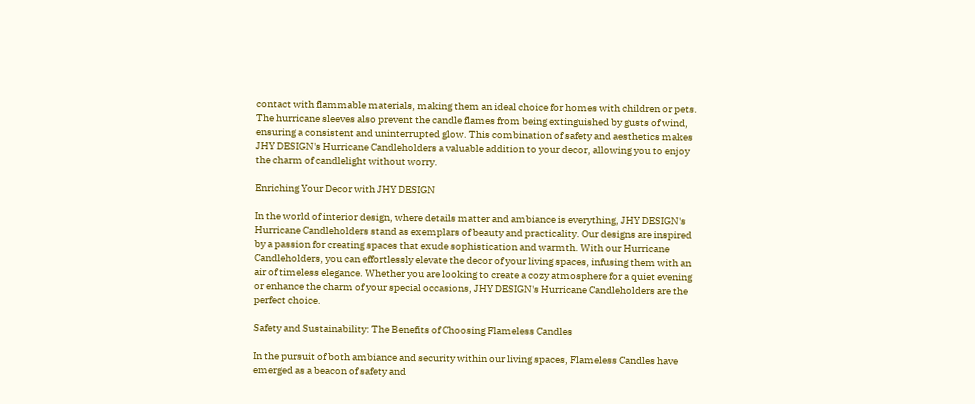contact with flammable materials, making them an ideal choice for homes with children or pets. The hurricane sleeves also prevent the candle flames from being extinguished by gusts of wind, ensuring a consistent and uninterrupted glow. This combination of safety and aesthetics makes JHY DESIGN's Hurricane Candleholders a valuable addition to your decor, allowing you to enjoy the charm of candlelight without worry.

Enriching Your Decor with JHY DESIGN

In the world of interior design, where details matter and ambiance is everything, JHY DESIGN's Hurricane Candleholders stand as exemplars of beauty and practicality. Our designs are inspired by a passion for creating spaces that exude sophistication and warmth. With our Hurricane Candleholders, you can effortlessly elevate the decor of your living spaces, infusing them with an air of timeless elegance. Whether you are looking to create a cozy atmosphere for a quiet evening or enhance the charm of your special occasions, JHY DESIGN's Hurricane Candleholders are the perfect choice.

Safety and Sustainability: The Benefits of Choosing Flameless Candles

In the pursuit of both ambiance and security within our living spaces, Flameless Candles have emerged as a beacon of safety and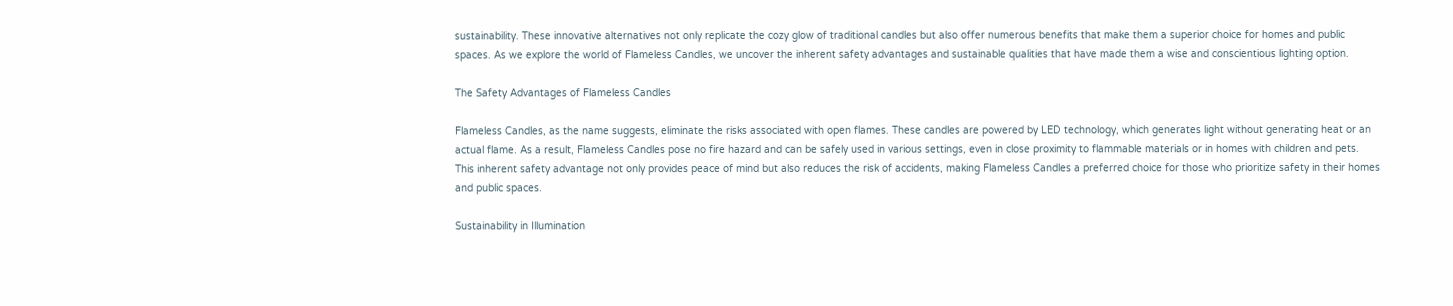sustainability. These innovative alternatives not only replicate the cozy glow of traditional candles but also offer numerous benefits that make them a superior choice for homes and public spaces. As we explore the world of Flameless Candles, we uncover the inherent safety advantages and sustainable qualities that have made them a wise and conscientious lighting option.

The Safety Advantages of Flameless Candles

Flameless Candles, as the name suggests, eliminate the risks associated with open flames. These candles are powered by LED technology, which generates light without generating heat or an actual flame. As a result, Flameless Candles pose no fire hazard and can be safely used in various settings, even in close proximity to flammable materials or in homes with children and pets. This inherent safety advantage not only provides peace of mind but also reduces the risk of accidents, making Flameless Candles a preferred choice for those who prioritize safety in their homes and public spaces.

Sustainability in Illumination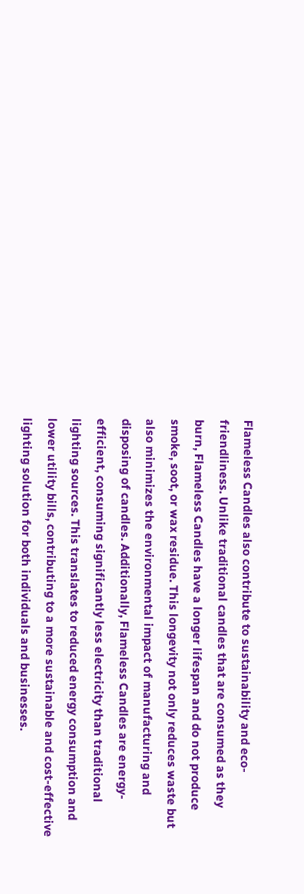Flameless Candles also contribute to sustainability and eco-friendliness. Unlike traditional candles that are consumed as they burn, Flameless Candles have a longer lifespan and do not produce smoke, soot, or wax residue. This longevity not only reduces waste but also minimizes the environmental impact of manufacturing and disposing of candles. Additionally, Flameless Candles are energy-efficient, consuming significantly less electricity than traditional lighting sources. This translates to reduced energy consumption and lower utility bills, contributing to a more sustainable and cost-effective lighting solution for both individuals and businesses.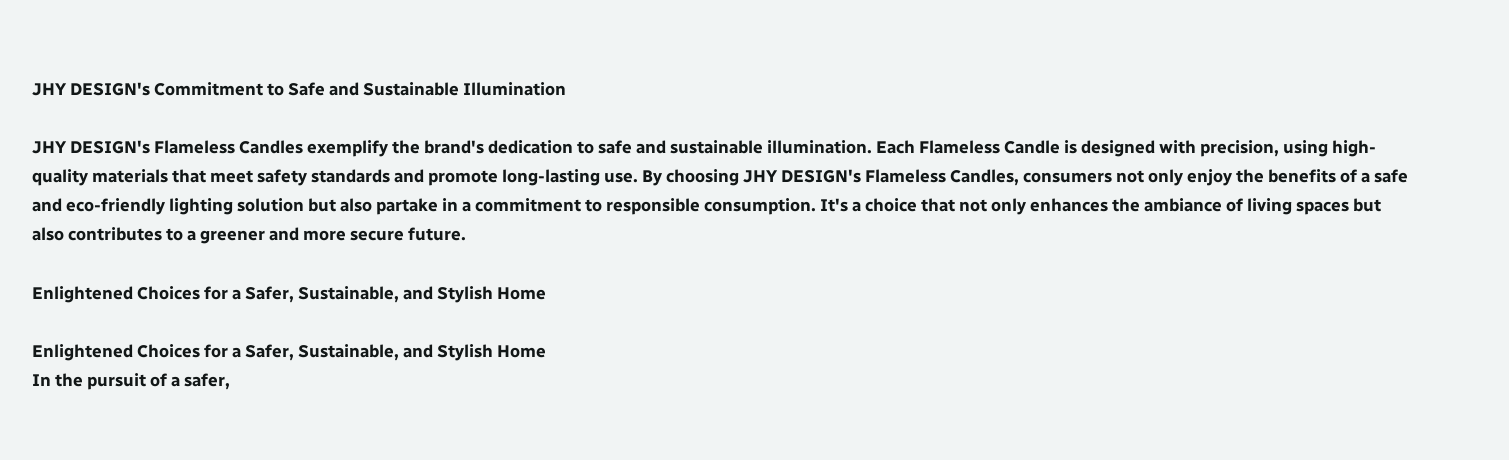JHY DESIGN's Commitment to Safe and Sustainable Illumination

JHY DESIGN's Flameless Candles exemplify the brand's dedication to safe and sustainable illumination. Each Flameless Candle is designed with precision, using high-quality materials that meet safety standards and promote long-lasting use. By choosing JHY DESIGN's Flameless Candles, consumers not only enjoy the benefits of a safe and eco-friendly lighting solution but also partake in a commitment to responsible consumption. It's a choice that not only enhances the ambiance of living spaces but also contributes to a greener and more secure future.

Enlightened Choices for a Safer, Sustainable, and Stylish Home

Enlightened Choices for a Safer, Sustainable, and Stylish Home
In the pursuit of a safer,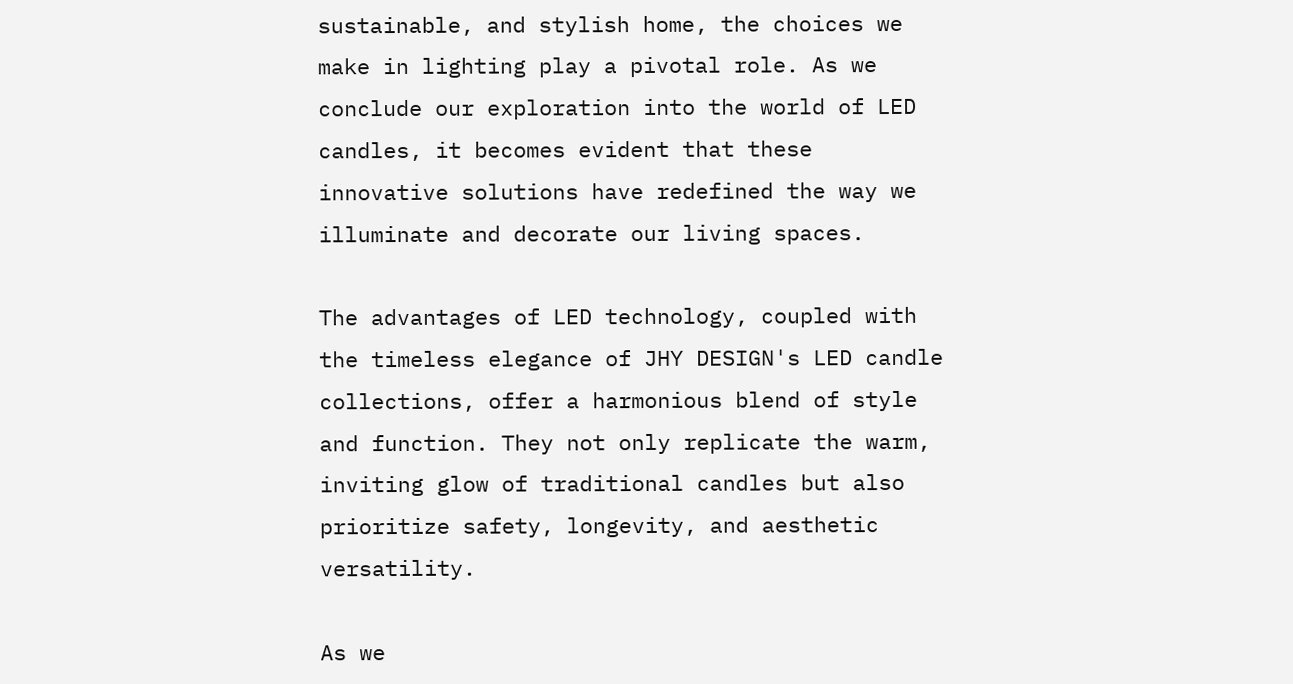sustainable, and stylish home, the choices we make in lighting play a pivotal role. As we conclude our exploration into the world of LED candles, it becomes evident that these innovative solutions have redefined the way we illuminate and decorate our living spaces.

The advantages of LED technology, coupled with the timeless elegance of JHY DESIGN's LED candle collections, offer a harmonious blend of style and function. They not only replicate the warm, inviting glow of traditional candles but also prioritize safety, longevity, and aesthetic versatility.

As we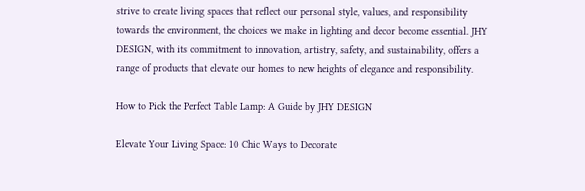strive to create living spaces that reflect our personal style, values, and responsibility towards the environment, the choices we make in lighting and decor become essential. JHY DESIGN, with its commitment to innovation, artistry, safety, and sustainability, offers a range of products that elevate our homes to new heights of elegance and responsibility.

How to Pick the Perfect Table Lamp: A Guide by JHY DESIGN

Elevate Your Living Space: 10 Chic Ways to Decorate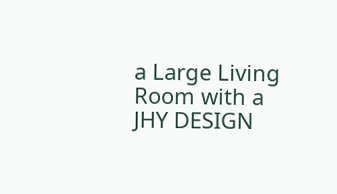a Large Living Room with a JHY DESIGN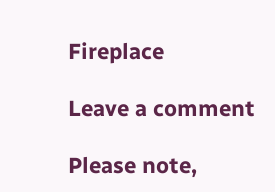Fireplace

Leave a comment

Please note,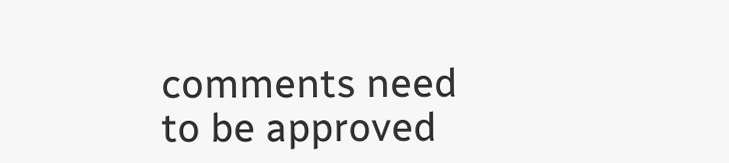comments need to be approved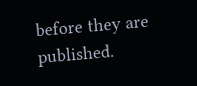before they are published.